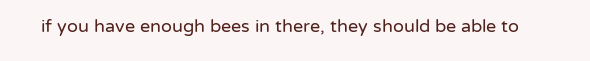if you have enough bees in there, they should be able to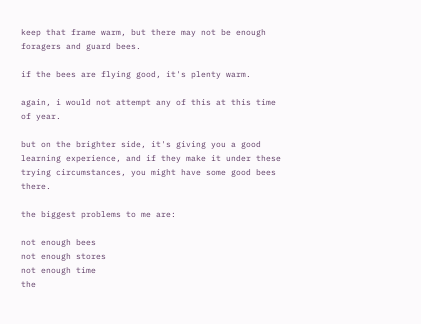keep that frame warm, but there may not be enough foragers and guard bees.

if the bees are flying good, it's plenty warm.

again, i would not attempt any of this at this time of year.

but on the brighter side, it's giving you a good learning experience, and if they make it under these trying circumstances, you might have some good bees there.

the biggest problems to me are:

not enough bees
not enough stores
not enough time
the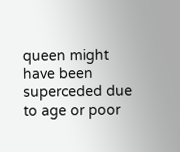queen might have been superceded due to age or poor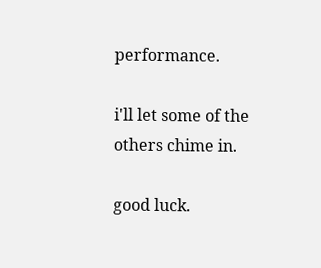performance.

i'll let some of the others chime in.

good luck.